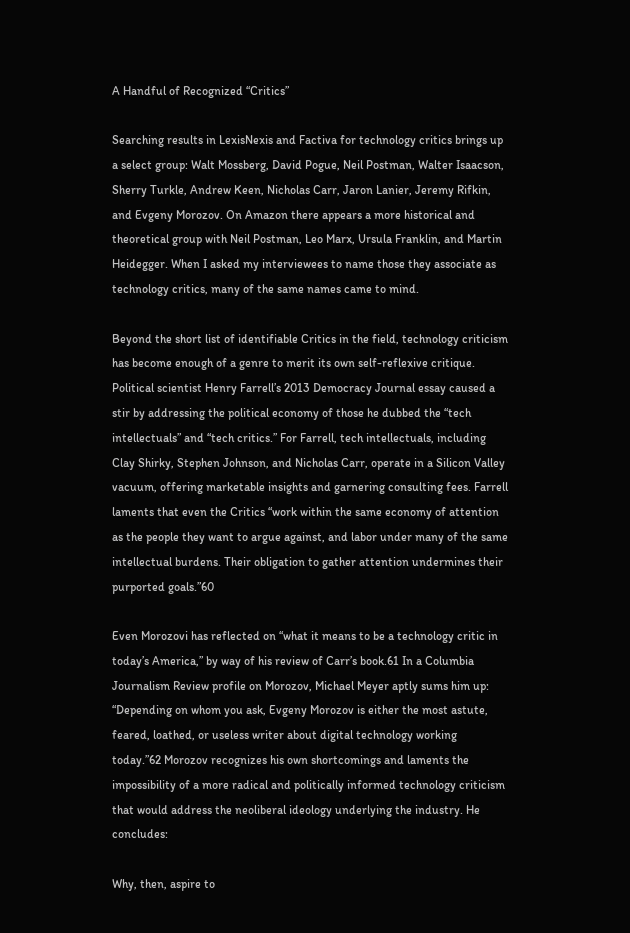A Handful of Recognized “Critics”

Searching results in LexisNexis and Factiva for technology critics brings up a select group: Walt Mossberg, David Pogue, Neil Postman, Walter Isaacson, Sherry Turkle, Andrew Keen, Nicholas Carr, Jaron Lanier, Jeremy Rifkin, and Evgeny Morozov. On Amazon there appears a more historical and theoretical group with Neil Postman, Leo Marx, Ursula Franklin, and Martin Heidegger. When I asked my interviewees to name those they associate as technology critics, many of the same names came to mind.

Beyond the short list of identifiable Critics in the field, technology criticism has become enough of a genre to merit its own self-reflexive critique. Political scientist Henry Farrell’s 2013 Democracy Journal essay caused a stir by addressing the political economy of those he dubbed the “tech intellectuals” and “tech critics.” For Farrell, tech intellectuals, including Clay Shirky, Stephen Johnson, and Nicholas Carr, operate in a Silicon Valley vacuum, offering marketable insights and garnering consulting fees. Farrell laments that even the Critics “work within the same economy of attention as the people they want to argue against, and labor under many of the same intellectual burdens. Their obligation to gather attention undermines their purported goals.”60

Even Morozovi has reflected on “what it means to be a technology critic in today’s America,” by way of his review of Carr’s book.61 In a Columbia Journalism Review profile on Morozov, Michael Meyer aptly sums him up: “Depending on whom you ask, Evgeny Morozov is either the most astute, feared, loathed, or useless writer about digital technology working today.”62 Morozov recognizes his own shortcomings and laments the impossibility of a more radical and politically informed technology criticism that would address the neoliberal ideology underlying the industry. He concludes:

Why, then, aspire to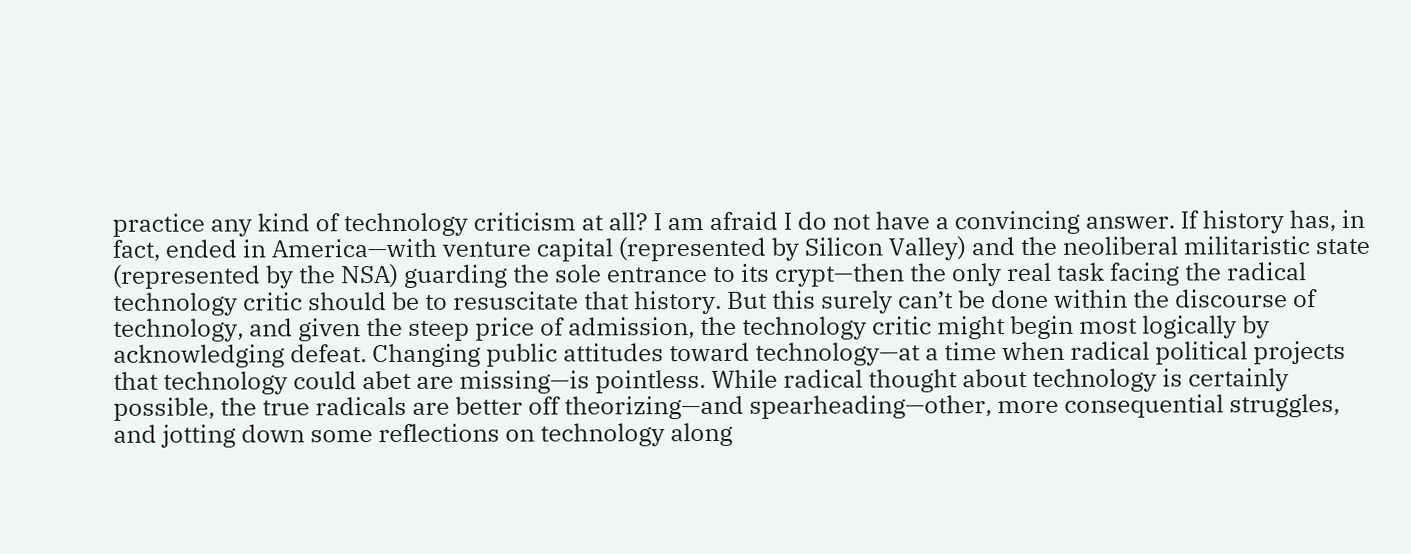practice any kind of technology criticism at all? I am afraid I do not have a convincing answer. If history has, in fact, ended in America—with venture capital (represented by Silicon Valley) and the neoliberal militaristic state (represented by the NSA) guarding the sole entrance to its crypt—then the only real task facing the radical technology critic should be to resuscitate that history. But this surely can’t be done within the discourse of technology, and given the steep price of admission, the technology critic might begin most logically by acknowledging defeat. Changing public attitudes toward technology—at a time when radical political projects that technology could abet are missing—is pointless. While radical thought about technology is certainly possible, the true radicals are better off theorizing—and spearheading—other, more consequential struggles, and jotting down some reflections on technology along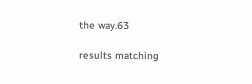the way.63

results matching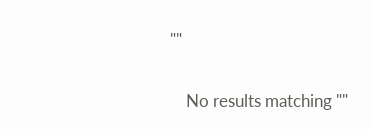""

    No results matching ""